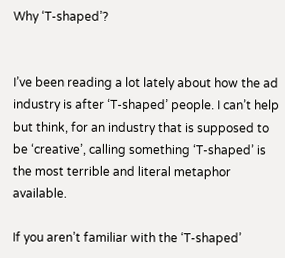Why ‘T-shaped’?


I’ve been reading a lot lately about how the ad industry is after ‘T-shaped’ people. I can’t help but think, for an industry that is supposed to be ‘creative’, calling something ‘T-shaped’ is the most terrible and literal metaphor available.

If you aren’t familiar with the ‘T-shaped’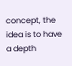concept, the idea is to have a depth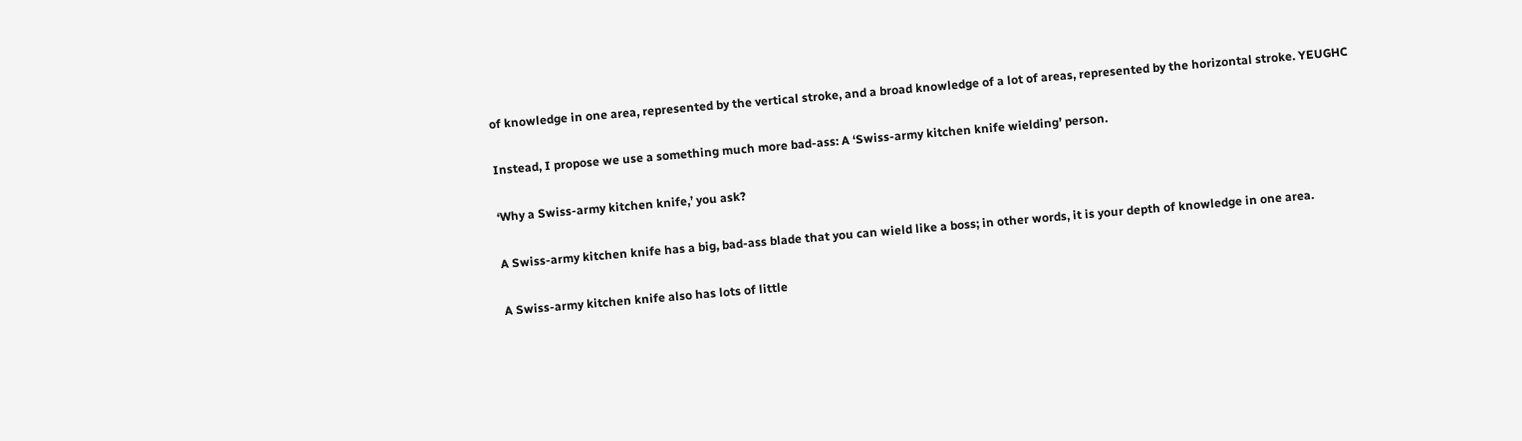of knowledge in one area, represented by the vertical stroke, and a broad knowledge of a lot of areas, represented by the horizontal stroke. YEUGHC

Instead, I propose we use a something much more bad-ass: A ‘Swiss-army kitchen knife wielding’ person.

‘Why a Swiss-army kitchen knife,’ you ask?

A Swiss-army kitchen knife has a big, bad-ass blade that you can wield like a boss; in other words, it is your depth of knowledge in one area.

A Swiss-army kitchen knife also has lots of little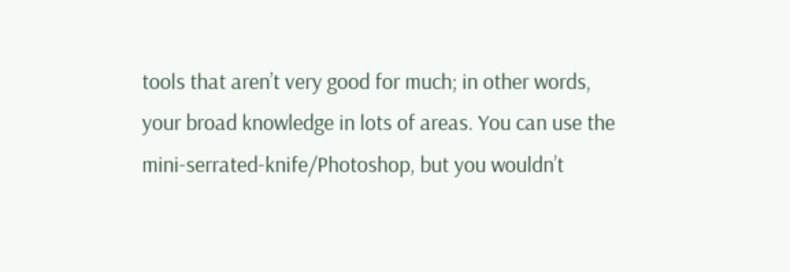tools that aren’t very good for much; in other words, your broad knowledge in lots of areas. You can use the mini-serrated-knife/Photoshop, but you wouldn’t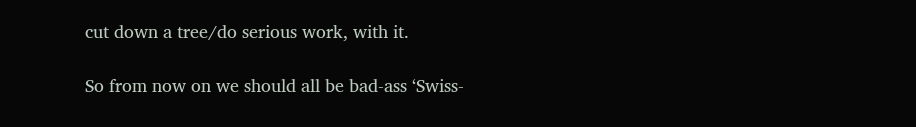cut down a tree/do serious work, with it.

So from now on we should all be bad-ass ‘Swiss-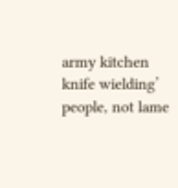army kitchen knife wielding’ people, not lame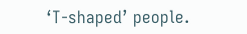‘T-shaped’ people.